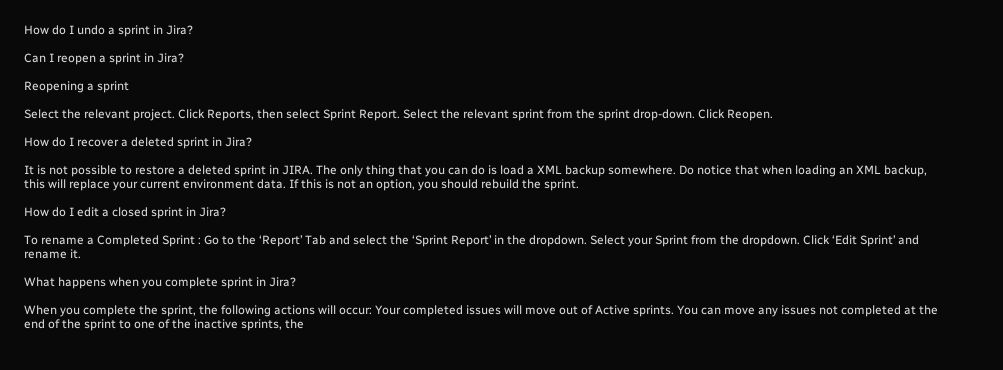How do I undo a sprint in Jira?

Can I reopen a sprint in Jira?

Reopening a sprint

Select the relevant project. Click Reports, then select Sprint Report. Select the relevant sprint from the sprint drop-down. Click Reopen.

How do I recover a deleted sprint in Jira?

It is not possible to restore a deleted sprint in JIRA. The only thing that you can do is load a XML backup somewhere. Do notice that when loading an XML backup, this will replace your current environment data. If this is not an option, you should rebuild the sprint.

How do I edit a closed sprint in Jira?

To rename a Completed Sprint : Go to the ‘Report’ Tab and select the ‘Sprint Report’ in the dropdown. Select your Sprint from the dropdown. Click ‘Edit Sprint’ and rename it.

What happens when you complete sprint in Jira?

When you complete the sprint, the following actions will occur: Your completed issues will move out of Active sprints. You can move any issues not completed at the end of the sprint to one of the inactive sprints, the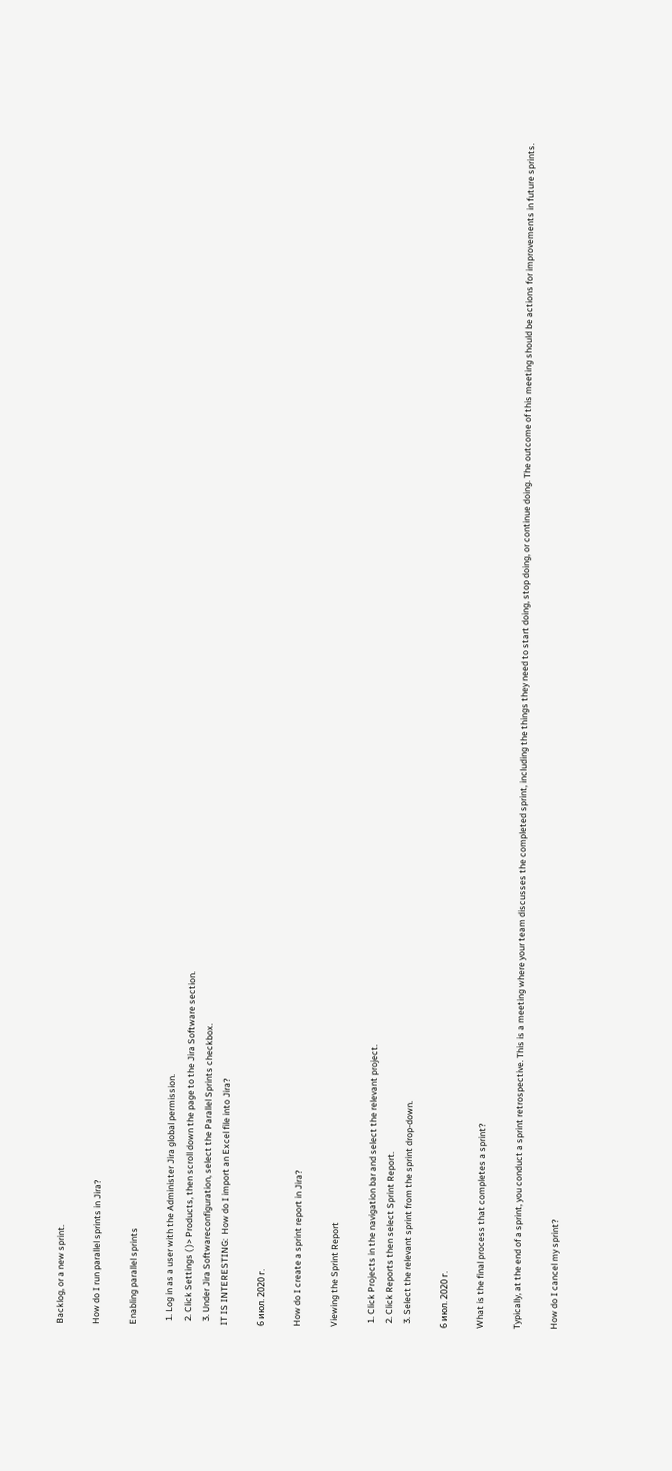Backlog, or a new sprint.

How do I run parallel sprints in Jira?

Enabling parallel sprints

  1. Log in as a user with the Administer Jira global permission.
  2. Click Settings ( )> Products, then scroll down the page to the Jira Software section.
  3. Under Jira Softwareconfiguration, select the Parallel Sprints checkbox.
IT IS INTERESTING:  How do I import an Excel file into Jira?

6 июл. 2020 г.

How do I create a sprint report in Jira?

Viewing the Sprint Report

  1. Click Projects in the navigation bar and select the relevant project.
  2. Click Reports then select Sprint Report.
  3. Select the relevant sprint from the sprint drop-down.

6 июл. 2020 г.

What is the final process that completes a sprint?

Typically, at the end of a sprint, you conduct a sprint retrospective. This is a meeting where your team discusses the completed sprint, including the things they need to start doing, stop doing, or continue doing. The outcome of this meeting should be actions for improvements in future sprints.

How do I cancel my sprint?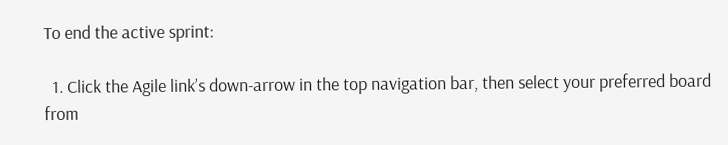To end the active sprint:

  1. Click the Agile link’s down-arrow in the top navigation bar, then select your preferred board from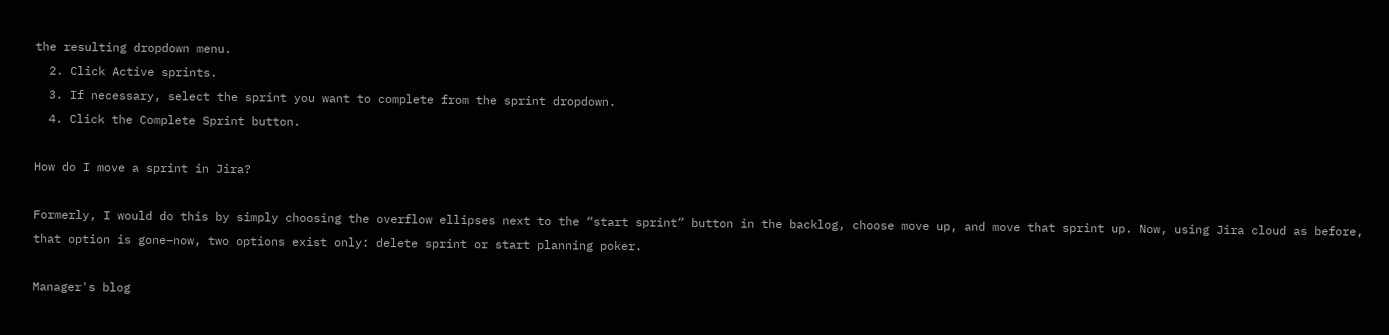the resulting dropdown menu.
  2. Click Active sprints.
  3. If necessary, select the sprint you want to complete from the sprint dropdown.
  4. Click the Complete Sprint button.

How do I move a sprint in Jira?

Formerly, I would do this by simply choosing the overflow ellipses next to the “start sprint” button in the backlog, choose move up, and move that sprint up. Now, using Jira cloud as before, that option is gone–now, two options exist only: delete sprint or start planning poker.

Manager's blog